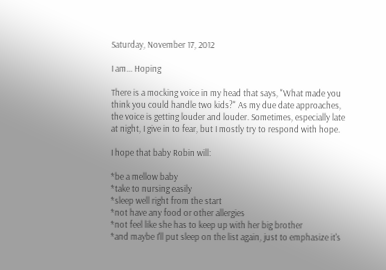Saturday, November 17, 2012

I am... Hoping

There is a mocking voice in my head that says, "What made you think you could handle two kids?" As my due date approaches, the voice is getting louder and louder. Sometimes, especially late at night, I give in to fear, but I mostly try to respond with hope.

I hope that baby Robin will:

*be a mellow baby
*take to nursing easily
*sleep well right from the start
*not have any food or other allergies
*not feel like she has to keep up with her big brother
*and maybe I'll put sleep on the list again, just to emphasize it's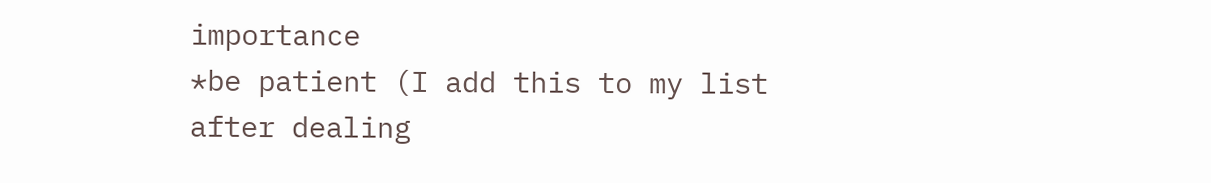importance
*be patient (I add this to my list after dealing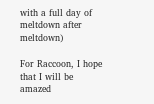with a full day of meltdown after meltdown)

For Raccoon, I hope that I will be amazed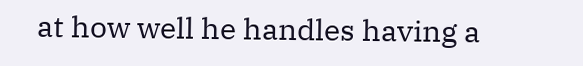at how well he handles having a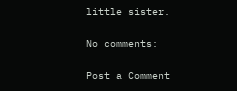little sister.

No comments:

Post a Comment